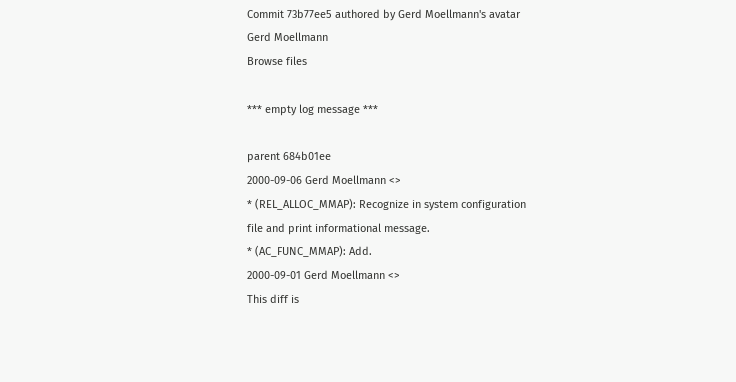Commit 73b77ee5 authored by Gerd Moellmann's avatar Gerd Moellmann
Browse files

*** empty log message ***

parent 684b01ee
2000-09-06 Gerd Moellmann <>
* (REL_ALLOC_MMAP): Recognize in system configuration
file and print informational message.
* (AC_FUNC_MMAP): Add.
2000-09-01 Gerd Moellmann <>
This diff is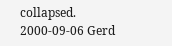collapsed.
2000-09-06 Gerd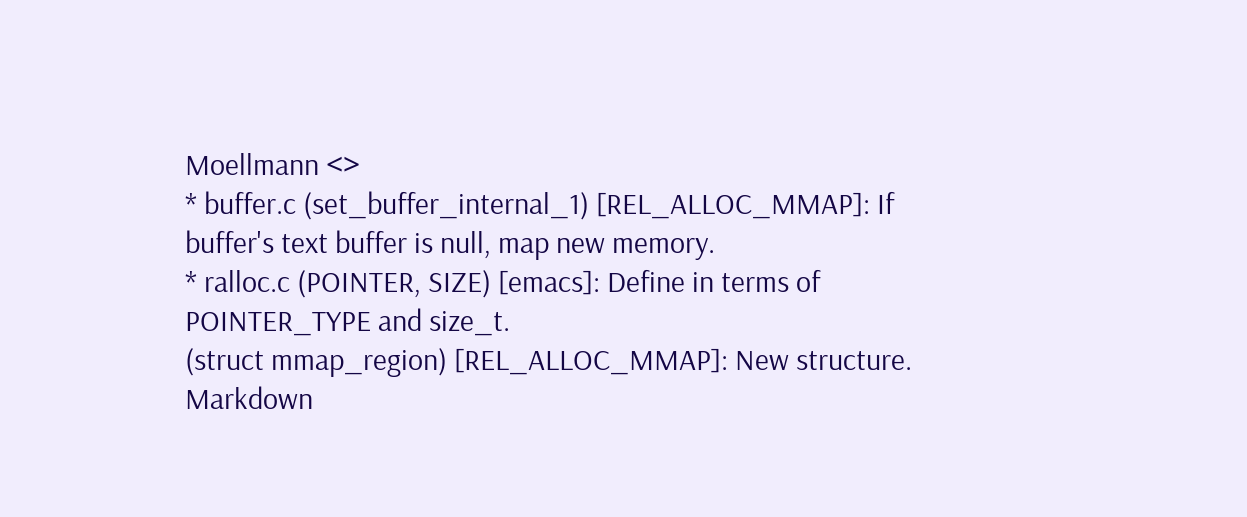Moellmann <>
* buffer.c (set_buffer_internal_1) [REL_ALLOC_MMAP]: If
buffer's text buffer is null, map new memory.
* ralloc.c (POINTER, SIZE) [emacs]: Define in terms of
POINTER_TYPE and size_t.
(struct mmap_region) [REL_ALLOC_MMAP]: New structure.
Markdown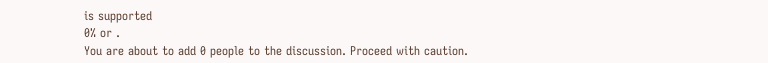is supported
0% or .
You are about to add 0 people to the discussion. Proceed with caution.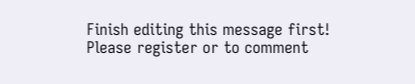Finish editing this message first!
Please register or to comment